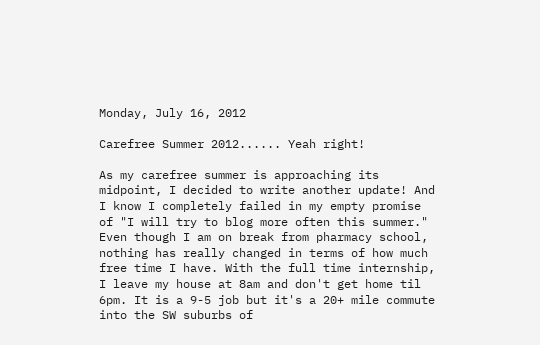Monday, July 16, 2012

Carefree Summer 2012...... Yeah right!

As my carefree summer is approaching its midpoint, I decided to write another update! And I know I completely failed in my empty promise of "I will try to blog more often this summer." Even though I am on break from pharmacy school, nothing has really changed in terms of how much free time I have. With the full time internship, I leave my house at 8am and don't get home til 6pm. It is a 9-5 job but it's a 20+ mile commute into the SW suburbs of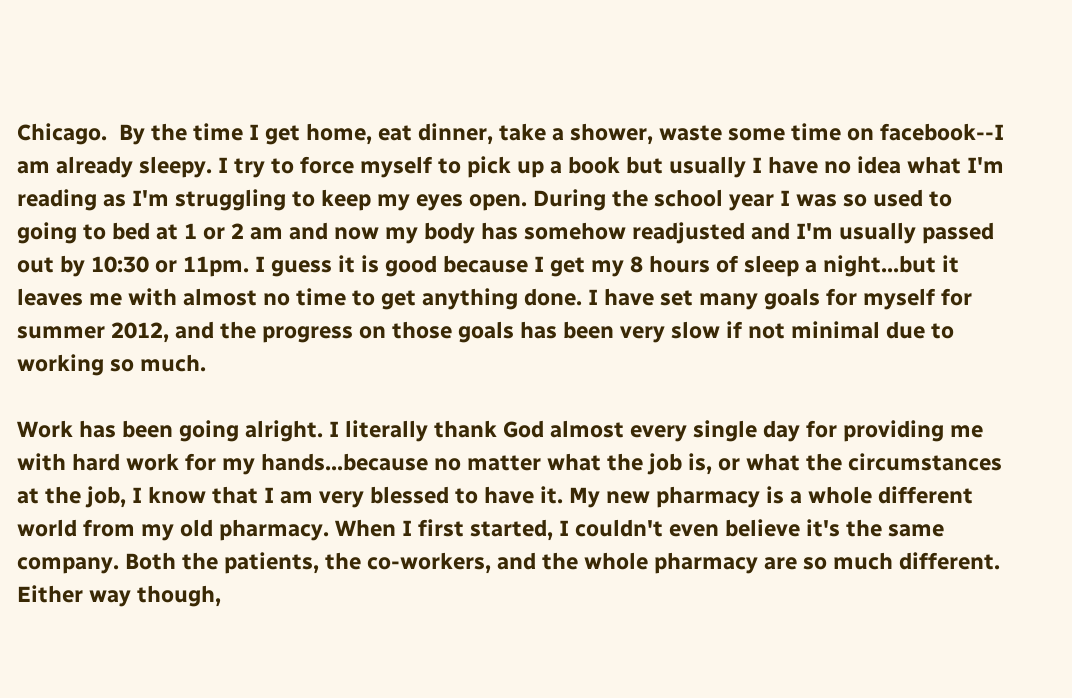Chicago.  By the time I get home, eat dinner, take a shower, waste some time on facebook--I am already sleepy. I try to force myself to pick up a book but usually I have no idea what I'm reading as I'm struggling to keep my eyes open. During the school year I was so used to going to bed at 1 or 2 am and now my body has somehow readjusted and I'm usually passed out by 10:30 or 11pm. I guess it is good because I get my 8 hours of sleep a night...but it leaves me with almost no time to get anything done. I have set many goals for myself for summer 2012, and the progress on those goals has been very slow if not minimal due to working so much.

Work has been going alright. I literally thank God almost every single day for providing me with hard work for my hands...because no matter what the job is, or what the circumstances at the job, I know that I am very blessed to have it. My new pharmacy is a whole different world from my old pharmacy. When I first started, I couldn't even believe it's the same company. Both the patients, the co-workers, and the whole pharmacy are so much different. Either way though,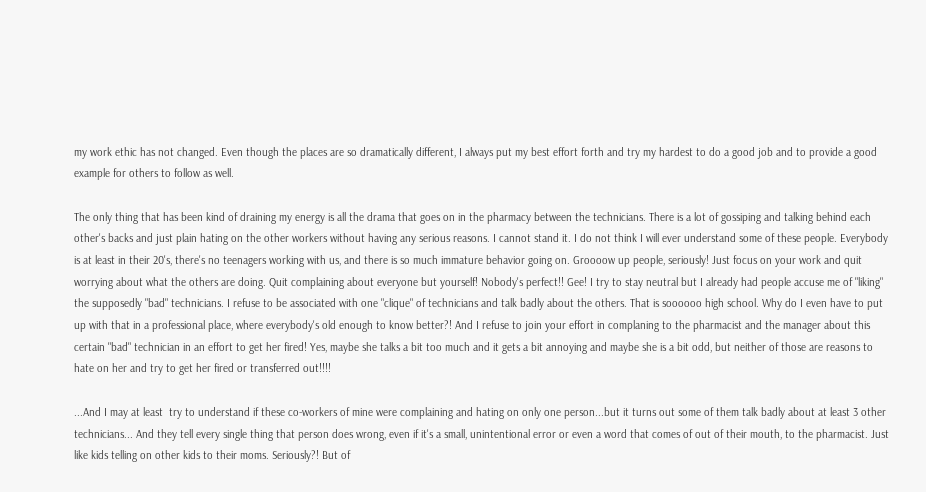my work ethic has not changed. Even though the places are so dramatically different, I always put my best effort forth and try my hardest to do a good job and to provide a good example for others to follow as well.

The only thing that has been kind of draining my energy is all the drama that goes on in the pharmacy between the technicians. There is a lot of gossiping and talking behind each other's backs and just plain hating on the other workers without having any serious reasons. I cannot stand it. I do not think I will ever understand some of these people. Everybody is at least in their 20's, there's no teenagers working with us, and there is so much immature behavior going on. Groooow up people, seriously! Just focus on your work and quit worrying about what the others are doing. Quit complaining about everyone but yourself! Nobody's perfect!! Gee! I try to stay neutral but I already had people accuse me of "liking" the supposedly "bad" technicians. I refuse to be associated with one "clique" of technicians and talk badly about the others. That is soooooo high school. Why do I even have to put up with that in a professional place, where everybody's old enough to know better?! And I refuse to join your effort in complaning to the pharmacist and the manager about this certain "bad" technician in an effort to get her fired! Yes, maybe she talks a bit too much and it gets a bit annoying and maybe she is a bit odd, but neither of those are reasons to hate on her and try to get her fired or transferred out!!!!

...And I may at least  try to understand if these co-workers of mine were complaining and hating on only one person...but it turns out some of them talk badly about at least 3 other technicians... And they tell every single thing that person does wrong, even if it's a small, unintentional error or even a word that comes of out of their mouth, to the pharmacist. Just like kids telling on other kids to their moms. Seriously?! But of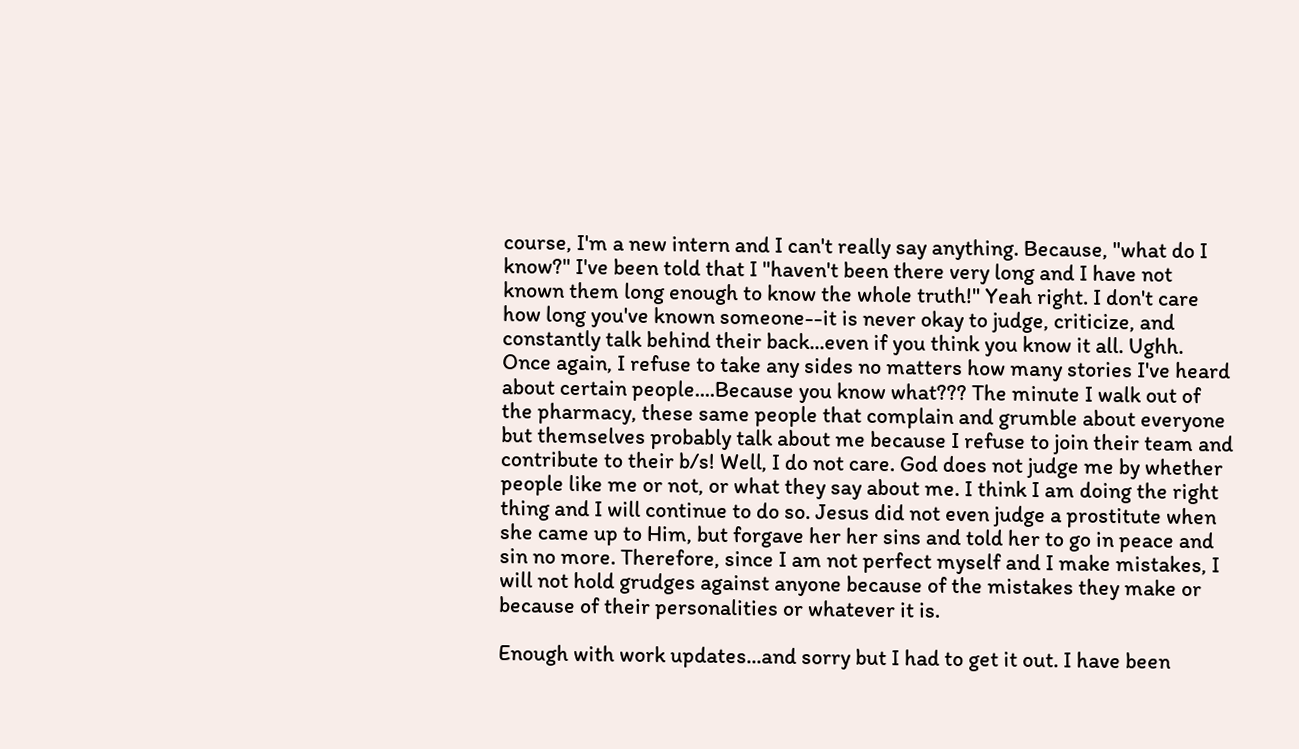course, I'm a new intern and I can't really say anything. Because, "what do I know?" I've been told that I "haven't been there very long and I have not known them long enough to know the whole truth!" Yeah right. I don't care how long you've known someone--it is never okay to judge, criticize, and constantly talk behind their back...even if you think you know it all. Ughh. Once again, I refuse to take any sides no matters how many stories I've heard about certain people....Because you know what??? The minute I walk out of the pharmacy, these same people that complain and grumble about everyone but themselves probably talk about me because I refuse to join their team and contribute to their b/s! Well, I do not care. God does not judge me by whether people like me or not, or what they say about me. I think I am doing the right thing and I will continue to do so. Jesus did not even judge a prostitute when she came up to Him, but forgave her her sins and told her to go in peace and sin no more. Therefore, since I am not perfect myself and I make mistakes, I will not hold grudges against anyone because of the mistakes they make or because of their personalities or whatever it is.

Enough with work updates...and sorry but I had to get it out. I have been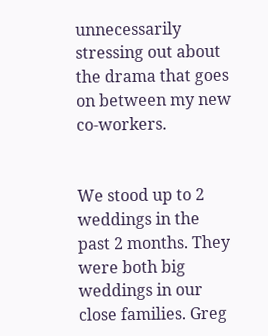unnecessarily stressing out about the drama that goes on between my new co-workers.


We stood up to 2 weddings in the past 2 months. They were both big weddings in our close families. Greg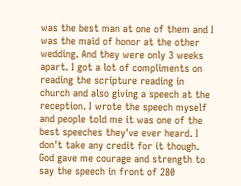was the best man at one of them and I was the maid of honor at the other wedding. And they were only 3 weeks apart. I got a lot of compliments on reading the scripture reading in church and also giving a speech at the reception. I wrote the speech myself and people told me it was one of the best speeches they've ever heard. I don't take any credit for it though. God gave me courage and strength to say the speech in front of 280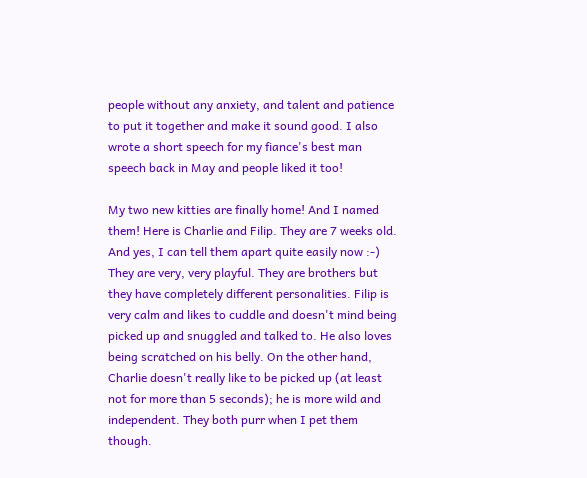people without any anxiety, and talent and patience to put it together and make it sound good. I also wrote a short speech for my fiance's best man speech back in May and people liked it too!

My two new kitties are finally home! And I named them! Here is Charlie and Filip. They are 7 weeks old. And yes, I can tell them apart quite easily now :-) They are very, very playful. They are brothers but they have completely different personalities. Filip is very calm and likes to cuddle and doesn't mind being picked up and snuggled and talked to. He also loves being scratched on his belly. On the other hand, Charlie doesn't really like to be picked up (at least not for more than 5 seconds); he is more wild and independent. They both purr when I pet them though.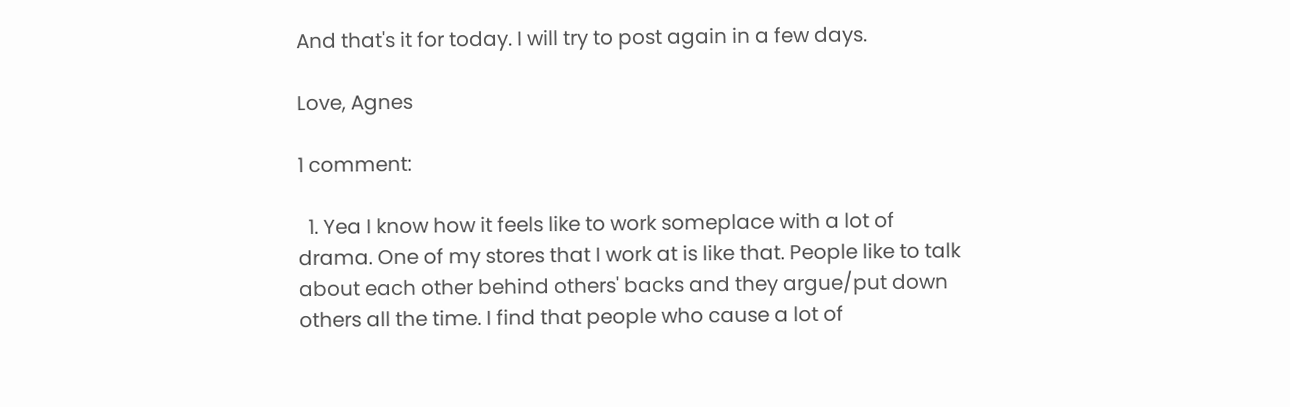And that's it for today. I will try to post again in a few days.

Love, Agnes

1 comment:

  1. Yea I know how it feels like to work someplace with a lot of drama. One of my stores that I work at is like that. People like to talk about each other behind others' backs and they argue/put down others all the time. I find that people who cause a lot of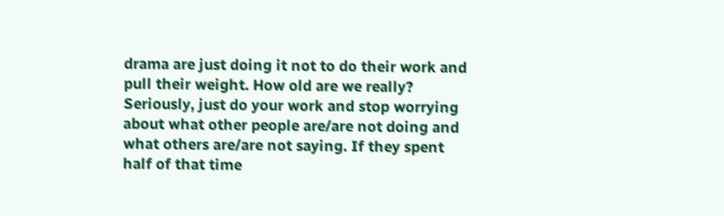drama are just doing it not to do their work and pull their weight. How old are we really? Seriously, just do your work and stop worrying about what other people are/are not doing and what others are/are not saying. If they spent half of that time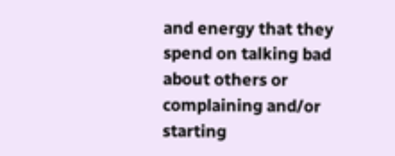and energy that they spend on talking bad about others or complaining and/or starting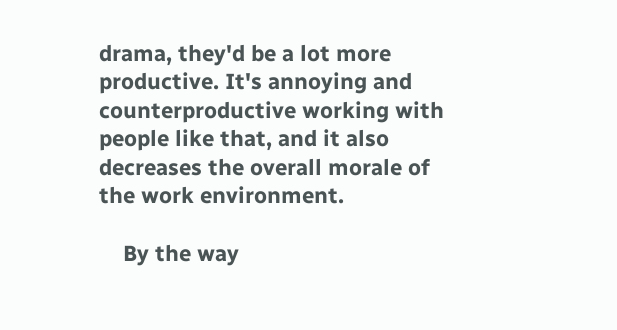drama, they'd be a lot more productive. It's annoying and counterproductive working with people like that, and it also decreases the overall morale of the work environment.

    By the way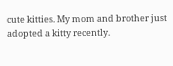cute kitties. My mom and brother just adopted a kitty recently.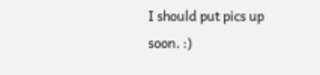I should put pics up soon. :)